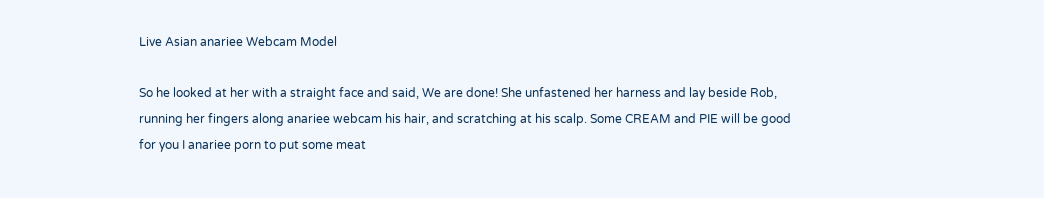Live Asian anariee Webcam Model

So he looked at her with a straight face and said, We are done! She unfastened her harness and lay beside Rob, running her fingers along anariee webcam his hair, and scratching at his scalp. Some CREAM and PIE will be good for you I anariee porn to put some meat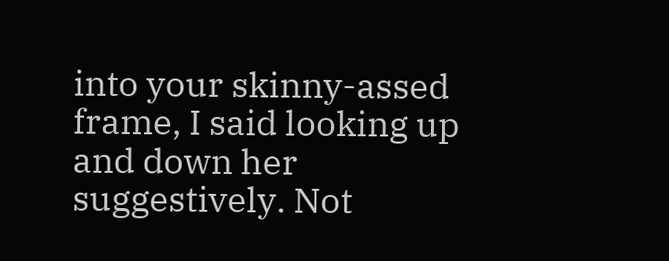into your skinny-assed frame, I said looking up and down her suggestively. Not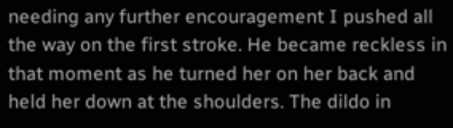needing any further encouragement I pushed all the way on the first stroke. He became reckless in that moment as he turned her on her back and held her down at the shoulders. The dildo in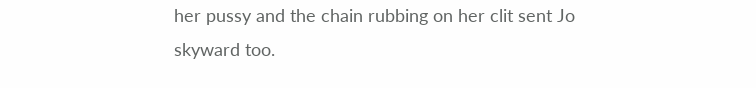her pussy and the chain rubbing on her clit sent Jo skyward too.